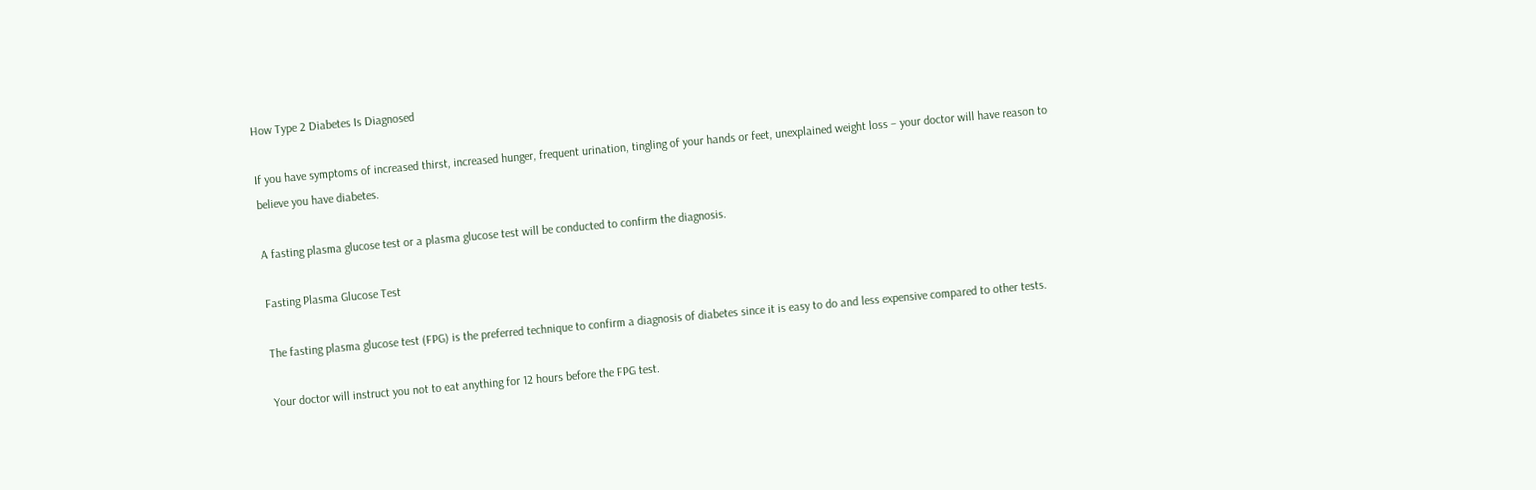How Type 2 Diabetes Is Diagnosed

If you have symptoms of increased thirst, increased hunger, frequent urination, tingling of your hands or feet, unexplained weight loss – your doctor will have reason to believe you have diabetes.

A fasting plasma glucose test or a plasma glucose test will be conducted to confirm the diagnosis.

Fasting Plasma Glucose Test

The fasting plasma glucose test (FPG) is the preferred technique to confirm a diagnosis of diabetes since it is easy to do and less expensive compared to other tests.

Your doctor will instruct you not to eat anything for 12 hours before the FPG test.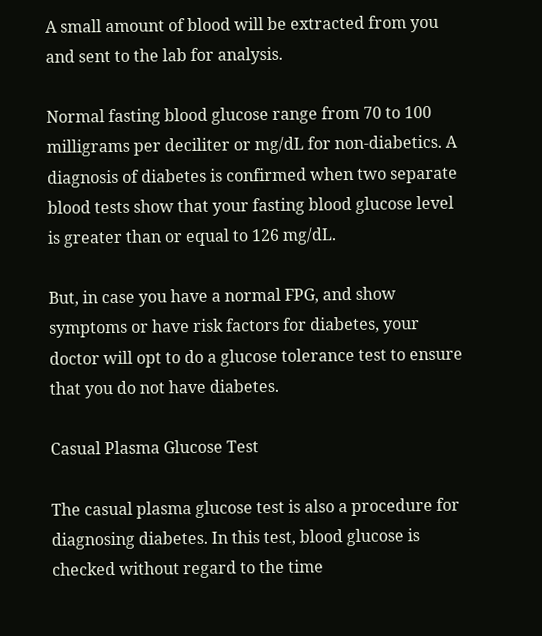A small amount of blood will be extracted from you and sent to the lab for analysis.

Normal fasting blood glucose range from 70 to 100 milligrams per deciliter or mg/dL for non-diabetics. A diagnosis of diabetes is confirmed when two separate blood tests show that your fasting blood glucose level is greater than or equal to 126 mg/dL.

But, in case you have a normal FPG, and show symptoms or have risk factors for diabetes, your doctor will opt to do a glucose tolerance test to ensure that you do not have diabetes.

Casual Plasma Glucose Test

The casual plasma glucose test is also a procedure for diagnosing diabetes. In this test, blood glucose is checked without regard to the time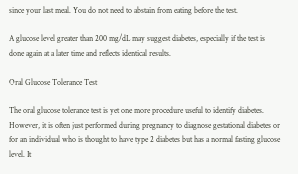since your last meal. You do not need to abstain from eating before the test.

A glucose level greater than 200 mg/dL may suggest diabetes, especially if the test is done again at a later time and reflects identical results.

Oral Glucose Tolerance Test

The oral glucose tolerance test is yet one more procedure useful to identify diabetes. However, it is often just performed during pregnancy to diagnose gestational diabetes or for an individual who is thought to have type 2 diabetes but has a normal fasting glucose level. It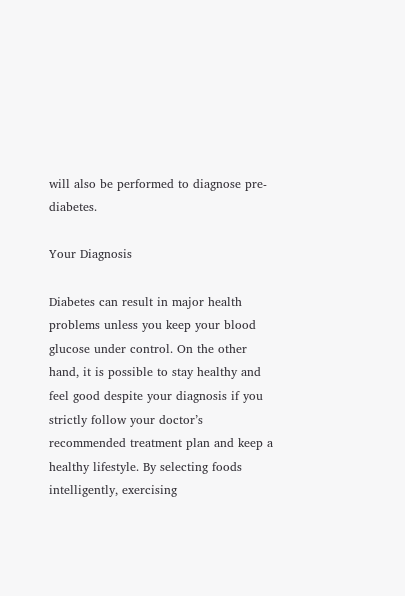will also be performed to diagnose pre-diabetes.

Your Diagnosis

Diabetes can result in major health problems unless you keep your blood glucose under control. On the other hand, it is possible to stay healthy and feel good despite your diagnosis if you strictly follow your doctor’s recommended treatment plan and keep a healthy lifestyle. By selecting foods intelligently, exercising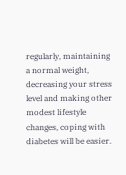regularly, maintaining a normal weight, decreasing your stress level and making other modest lifestyle changes, coping with diabetes will be easier.